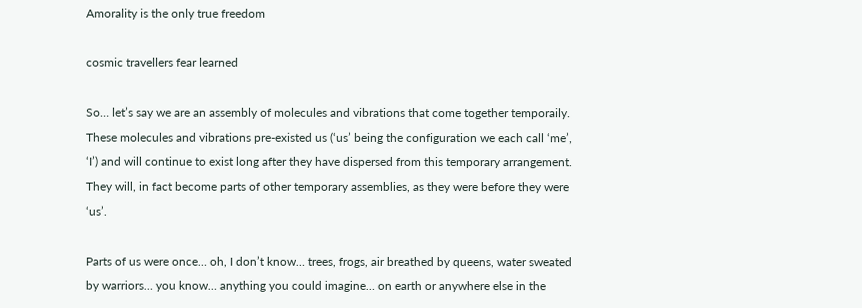Amorality is the only true freedom

cosmic travellers fear learned

So… let’s say we are an assembly of molecules and vibrations that come together temporaily. These molecules and vibrations pre-existed us (‘us’ being the configuration we each call ‘me’, ‘I’) and will continue to exist long after they have dispersed from this temporary arrangement. They will, in fact become parts of other temporary assemblies, as they were before they were ‘us’.

Parts of us were once… oh, I don’t know… trees, frogs, air breathed by queens, water sweated by warriors… you know… anything you could imagine… on earth or anywhere else in the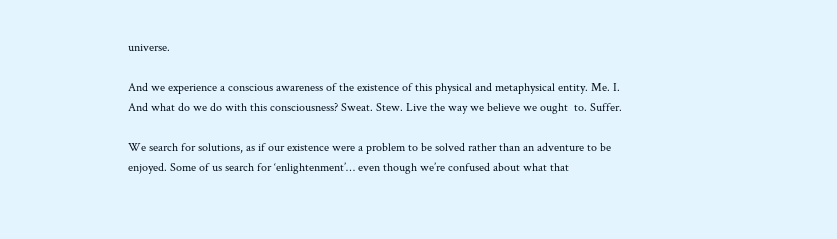universe.

And we experience a conscious awareness of the existence of this physical and metaphysical entity. Me. I. And what do we do with this consciousness? Sweat. Stew. Live the way we believe we ought  to. Suffer.

We search for solutions, as if our existence were a problem to be solved rather than an adventure to be enjoyed. Some of us search for ‘enlightenment’… even though we’re confused about what that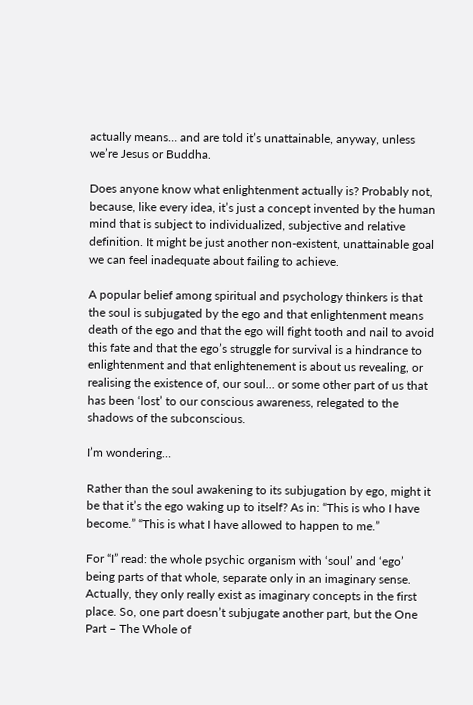actually means… and are told it’s unattainable, anyway, unless we’re Jesus or Buddha.

Does anyone know what enlightenment actually is? Probably not, because, like every idea, it’s just a concept invented by the human mind that is subject to individualized, subjective and relative definition. It might be just another non-existent, unattainable goal we can feel inadequate about failing to achieve.

A popular belief among spiritual and psychology thinkers is that the soul is subjugated by the ego and that enlightenment means death of the ego and that the ego will fight tooth and nail to avoid this fate and that the ego’s struggle for survival is a hindrance to enlightenment and that enlightenement is about us revealing, or realising the existence of, our soul… or some other part of us that has been ‘lost’ to our conscious awareness, relegated to the shadows of the subconscious.

I’m wondering…

Rather than the soul awakening to its subjugation by ego, might it be that it’s the ego waking up to itself? As in: “This is who I have become.” “This is what I have allowed to happen to me.”

For “I” read: the whole psychic organism with ‘soul’ and ‘ego’ being parts of that whole, separate only in an imaginary sense. Actually, they only really exist as imaginary concepts in the first place. So, one part doesn’t subjugate another part, but the One Part – The Whole of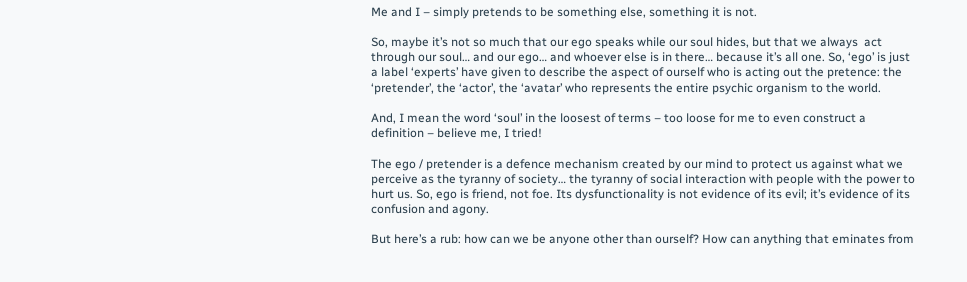Me and I – simply pretends to be something else, something it is not.

So, maybe it’s not so much that our ego speaks while our soul hides, but that we always  act through our soul… and our ego… and whoever else is in there… because it’s all one. So, ‘ego’ is just a label ‘experts’ have given to describe the aspect of ourself who is acting out the pretence: the ‘pretender’, the ‘actor’, the ‘avatar’ who represents the entire psychic organism to the world.

And, I mean the word ‘soul’ in the loosest of terms – too loose for me to even construct a definition – believe me, I tried!

The ego / pretender is a defence mechanism created by our mind to protect us against what we perceive as the tyranny of society… the tyranny of social interaction with people with the power to hurt us. So, ego is friend, not foe. Its dysfunctionality is not evidence of its evil; it’s evidence of its confusion and agony.

But here’s a rub: how can we be anyone other than ourself? How can anything that eminates from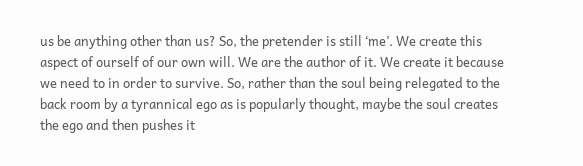us be anything other than us? So, the pretender is still ‘me’. We create this aspect of ourself of our own will. We are the author of it. We create it because we need to in order to survive. So, rather than the soul being relegated to the back room by a tyrannical ego as is popularly thought, maybe the soul creates the ego and then pushes it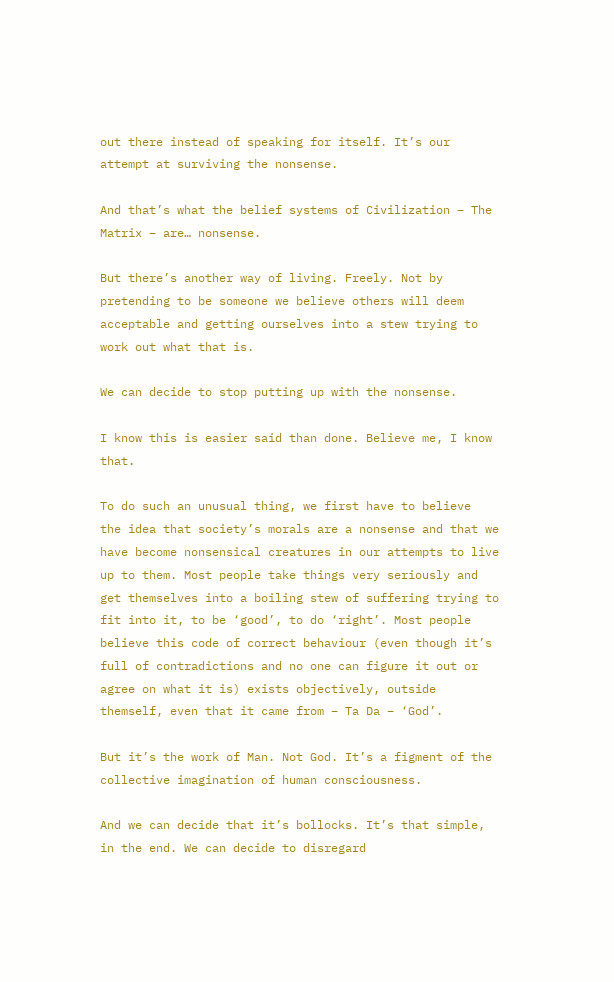out there instead of speaking for itself. It’s our attempt at surviving the nonsense.

And that’s what the belief systems of Civilization – The Matrix – are… nonsense.

But there’s another way of living. Freely. Not by pretending to be someone we believe others will deem acceptable and getting ourselves into a stew trying to work out what that is.

We can decide to stop putting up with the nonsense.

I know this is easier said than done. Believe me, I know that.

To do such an unusual thing, we first have to believe  the idea that society’s morals are a nonsense and that we have become nonsensical creatures in our attempts to live up to them. Most people take things very seriously and get themselves into a boiling stew of suffering trying to fit into it, to be ‘good’, to do ‘right’. Most people believe this code of correct behaviour (even though it’s full of contradictions and no one can figure it out or agree on what it is) exists objectively, outside themself, even that it came from – Ta Da – ‘God’.

But it’s the work of Man. Not God. It’s a figment of the collective imagination of human consciousness.

And we can decide that it’s bollocks. It’s that simple, in the end. We can decide to disregard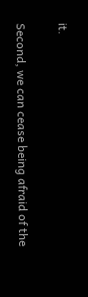it.

Second, we can cease being afraid of the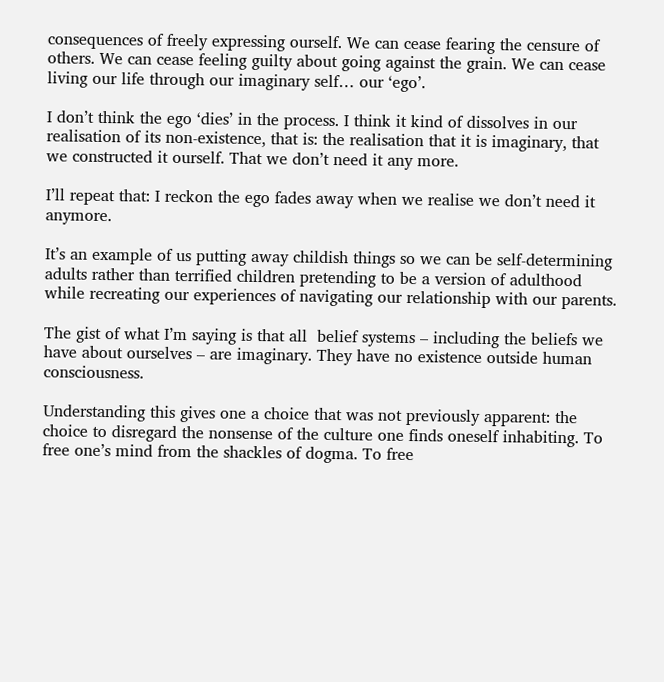consequences of freely expressing ourself. We can cease fearing the censure of others. We can cease feeling guilty about going against the grain. We can cease living our life through our imaginary self… our ‘ego’.

I don’t think the ego ‘dies’ in the process. I think it kind of dissolves in our realisation of its non-existence, that is: the realisation that it is imaginary, that we constructed it ourself. That we don’t need it any more.

I’ll repeat that: I reckon the ego fades away when we realise we don’t need it anymore.

It’s an example of us putting away childish things so we can be self-determining adults rather than terrified children pretending to be a version of adulthood while recreating our experiences of navigating our relationship with our parents.

The gist of what I’m saying is that all  belief systems – including the beliefs we have about ourselves – are imaginary. They have no existence outside human consciousness.

Understanding this gives one a choice that was not previously apparent: the choice to disregard the nonsense of the culture one finds oneself inhabiting. To free one’s mind from the shackles of dogma. To free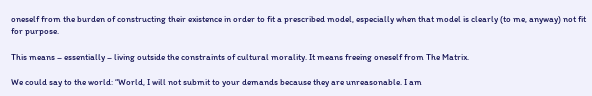oneself from the burden of constructing their existence in order to fit a prescribed model, especially when that model is clearly (to me, anyway) not fit for purpose.

This means – essentially – living outside the constraints of cultural morality. It means freeing oneself from The Matrix.

We could say to the world: “World, I will not submit to your demands because they are unreasonable. I am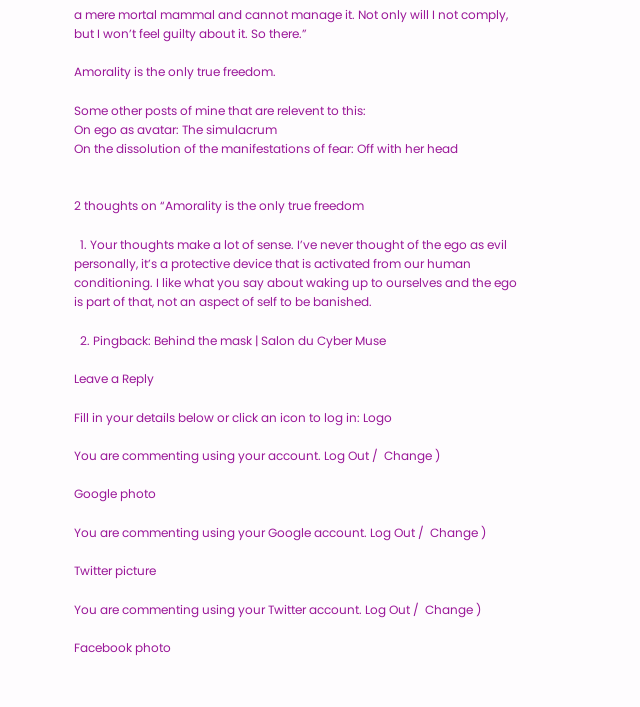a mere mortal mammal and cannot manage it. Not only will I not comply, but I won’t feel guilty about it. So there.”

Amorality is the only true freedom.

Some other posts of mine that are relevent to this:
On ego as avatar: The simulacrum
On the dissolution of the manifestations of fear: Off with her head


2 thoughts on “Amorality is the only true freedom

  1. Your thoughts make a lot of sense. I’ve never thought of the ego as evil personally, it’s a protective device that is activated from our human conditioning. I like what you say about waking up to ourselves and the ego is part of that, not an aspect of self to be banished.

  2. Pingback: Behind the mask | Salon du Cyber Muse

Leave a Reply

Fill in your details below or click an icon to log in: Logo

You are commenting using your account. Log Out /  Change )

Google photo

You are commenting using your Google account. Log Out /  Change )

Twitter picture

You are commenting using your Twitter account. Log Out /  Change )

Facebook photo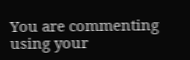You are commenting using your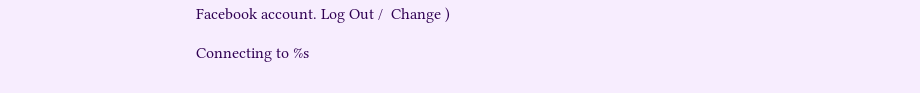Facebook account. Log Out /  Change )

Connecting to %s